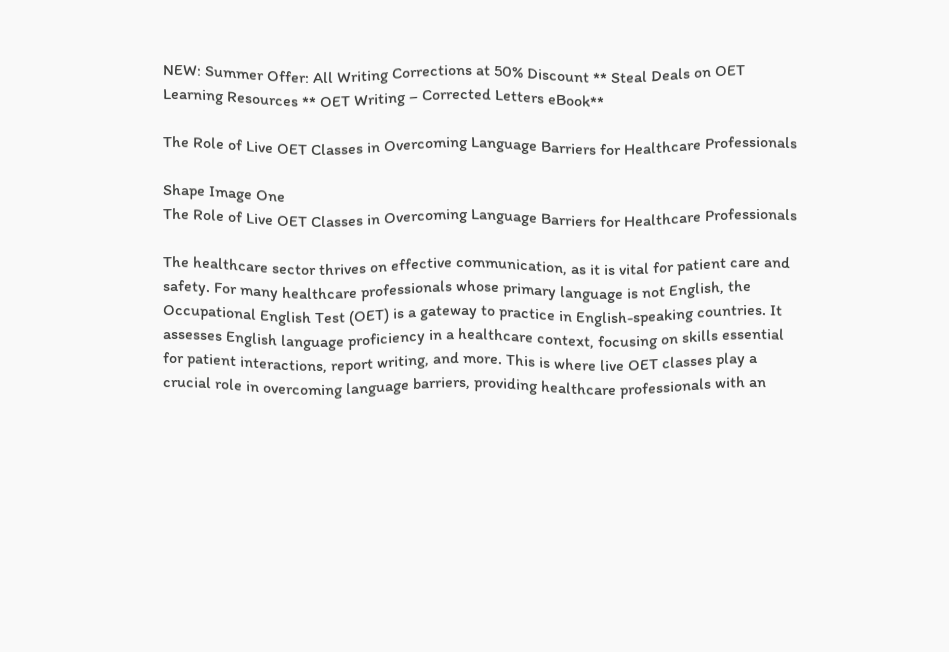NEW: Summer Offer: All Writing Corrections at 50% Discount ** Steal Deals on OET Learning Resources ** OET Writing – Corrected Letters eBook**

The Role of Live OET Classes in Overcoming Language Barriers for Healthcare Professionals

Shape Image One
The Role of Live OET Classes in Overcoming Language Barriers for Healthcare Professionals

The healthcare sector thrives on effective communication, as it is vital for patient care and safety. For many healthcare professionals whose primary language is not English, the Occupational English Test (OET) is a gateway to practice in English-speaking countries. It assesses English language proficiency in a healthcare context, focusing on skills essential for patient interactions, report writing, and more. This is where live OET classes play a crucial role in overcoming language barriers, providing healthcare professionals with an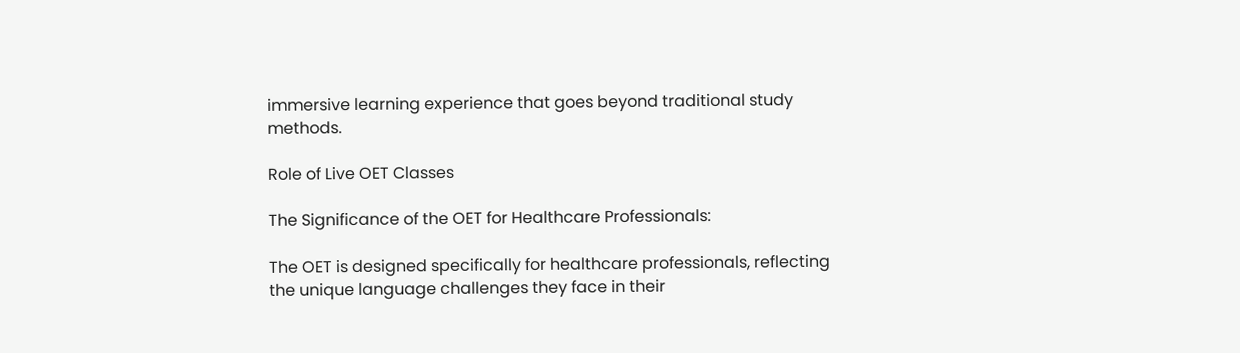immersive learning experience that goes beyond traditional study methods.

Role of Live OET Classes

The Significance of the OET for Healthcare Professionals:

The OET is designed specifically for healthcare professionals, reflecting the unique language challenges they face in their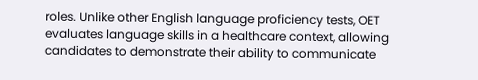roles. Unlike other English language proficiency tests, OET evaluates language skills in a healthcare context, allowing candidates to demonstrate their ability to communicate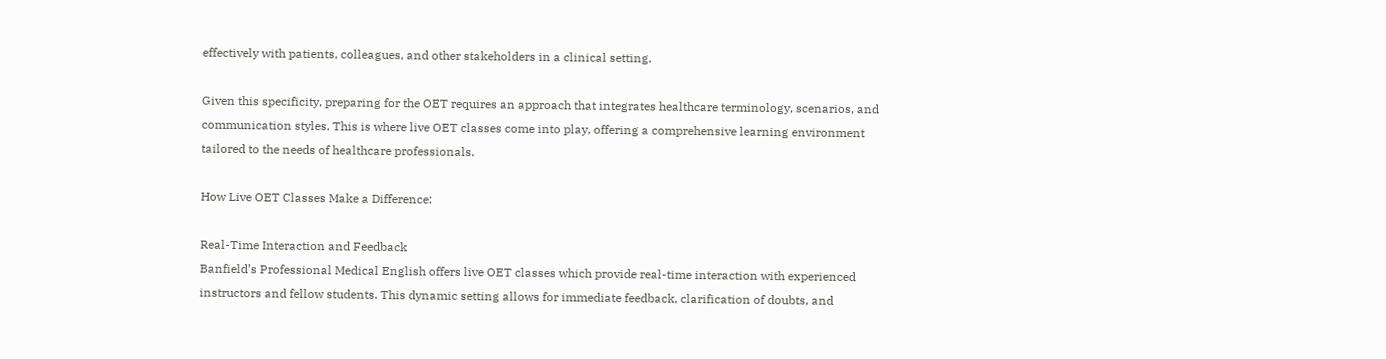effectively with patients, colleagues, and other stakeholders in a clinical setting.

Given this specificity, preparing for the OET requires an approach that integrates healthcare terminology, scenarios, and communication styles. This is where live OET classes come into play, offering a comprehensive learning environment tailored to the needs of healthcare professionals.

How Live OET Classes Make a Difference:

Real-Time Interaction and Feedback
Banfield’s Professional Medical English offers live OET classes which provide real-time interaction with experienced instructors and fellow students. This dynamic setting allows for immediate feedback, clarification of doubts, and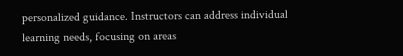personalized guidance. Instructors can address individual learning needs, focusing on areas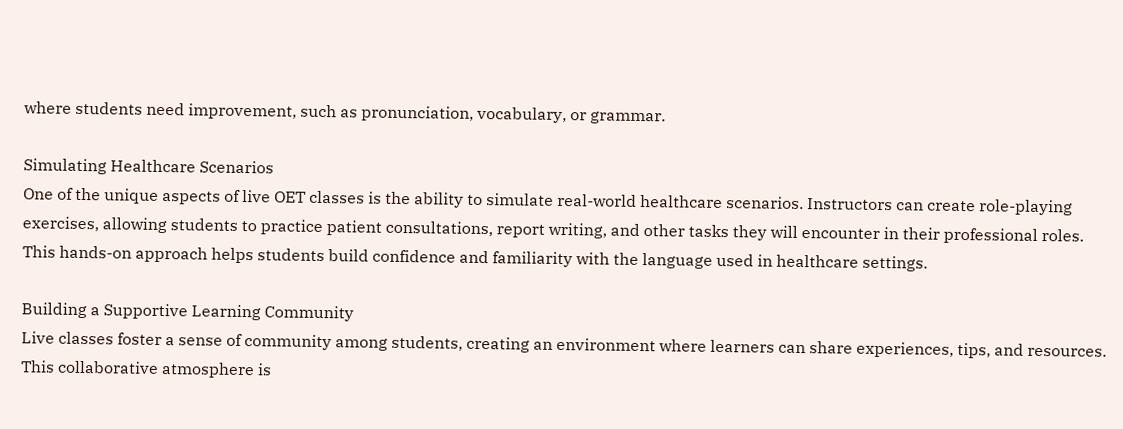where students need improvement, such as pronunciation, vocabulary, or grammar.

Simulating Healthcare Scenarios
One of the unique aspects of live OET classes is the ability to simulate real-world healthcare scenarios. Instructors can create role-playing exercises, allowing students to practice patient consultations, report writing, and other tasks they will encounter in their professional roles. This hands-on approach helps students build confidence and familiarity with the language used in healthcare settings.

Building a Supportive Learning Community
Live classes foster a sense of community among students, creating an environment where learners can share experiences, tips, and resources. This collaborative atmosphere is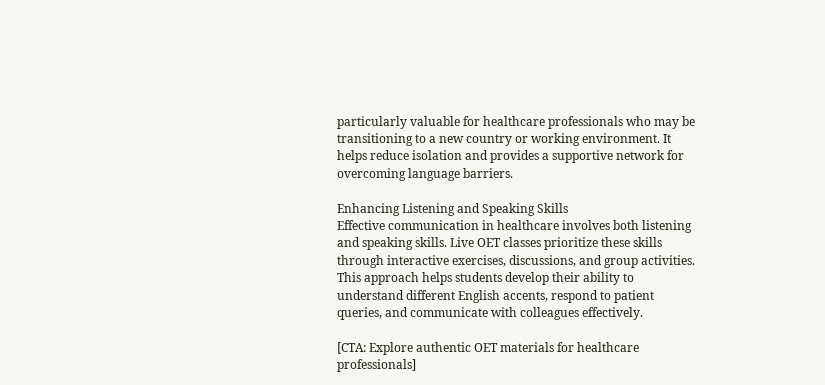particularly valuable for healthcare professionals who may be transitioning to a new country or working environment. It helps reduce isolation and provides a supportive network for overcoming language barriers.

Enhancing Listening and Speaking Skills
Effective communication in healthcare involves both listening and speaking skills. Live OET classes prioritize these skills through interactive exercises, discussions, and group activities. This approach helps students develop their ability to understand different English accents, respond to patient queries, and communicate with colleagues effectively.

[CTA: Explore authentic OET materials for healthcare professionals]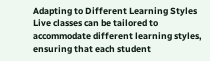Adapting to Different Learning Styles
Live classes can be tailored to accommodate different learning styles, ensuring that each student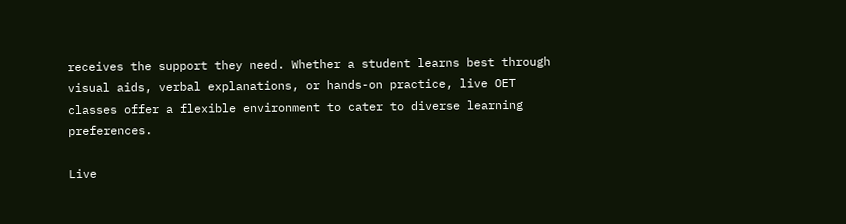receives the support they need. Whether a student learns best through visual aids, verbal explanations, or hands-on practice, live OET classes offer a flexible environment to cater to diverse learning preferences.

Live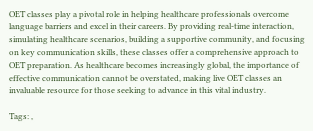OET classes play a pivotal role in helping healthcare professionals overcome language barriers and excel in their careers. By providing real-time interaction, simulating healthcare scenarios, building a supportive community, and focusing on key communication skills, these classes offer a comprehensive approach to OET preparation. As healthcare becomes increasingly global, the importance of effective communication cannot be overstated, making live OET classes an invaluable resource for those seeking to advance in this vital industry.

Tags: ,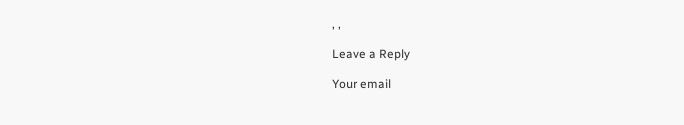, ,

Leave a Reply

Your email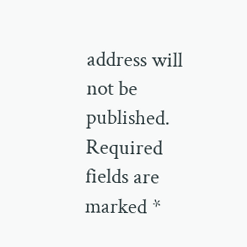address will not be published. Required fields are marked *